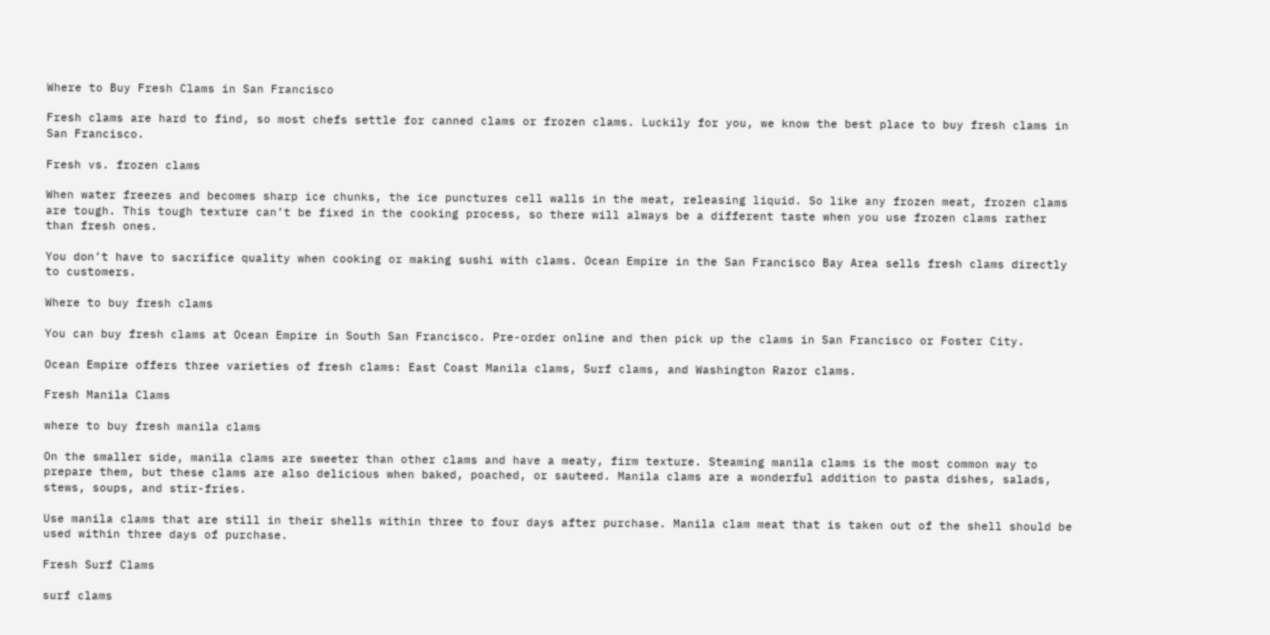Where to Buy Fresh Clams in San Francisco

Fresh clams are hard to find, so most chefs settle for canned clams or frozen clams. Luckily for you, we know the best place to buy fresh clams in San Francisco.

Fresh vs. frozen clams

When water freezes and becomes sharp ice chunks, the ice punctures cell walls in the meat, releasing liquid. So like any frozen meat, frozen clams are tough. This tough texture can’t be fixed in the cooking process, so there will always be a different taste when you use frozen clams rather than fresh ones.

You don’t have to sacrifice quality when cooking or making sushi with clams. Ocean Empire in the San Francisco Bay Area sells fresh clams directly to customers.

Where to buy fresh clams

You can buy fresh clams at Ocean Empire in South San Francisco. Pre-order online and then pick up the clams in San Francisco or Foster City.

Ocean Empire offers three varieties of fresh clams: East Coast Manila clams, Surf clams, and Washington Razor clams.

Fresh Manila Clams

where to buy fresh manila clams

On the smaller side, manila clams are sweeter than other clams and have a meaty, firm texture. Steaming manila clams is the most common way to prepare them, but these clams are also delicious when baked, poached, or sauteed. Manila clams are a wonderful addition to pasta dishes, salads, stews, soups, and stir-fries.

Use manila clams that are still in their shells within three to four days after purchase. Manila clam meat that is taken out of the shell should be used within three days of purchase.

Fresh Surf Clams

surf clams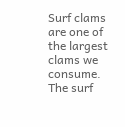Surf clams are one of the largest clams we consume. The surf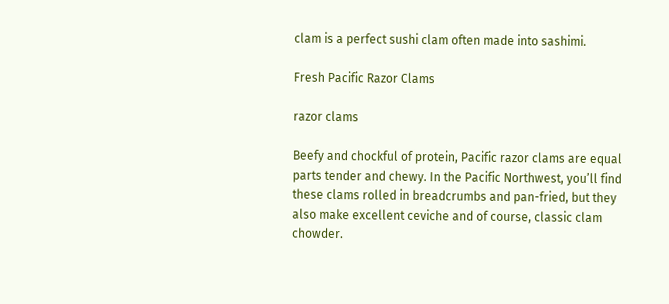clam is a perfect sushi clam often made into sashimi.

Fresh Pacific Razor Clams

razor clams

Beefy and chockful of protein, Pacific razor clams are equal parts tender and chewy. In the Pacific Northwest, you’ll find these clams rolled in breadcrumbs and pan-fried, but they also make excellent ceviche and of course, classic clam chowder.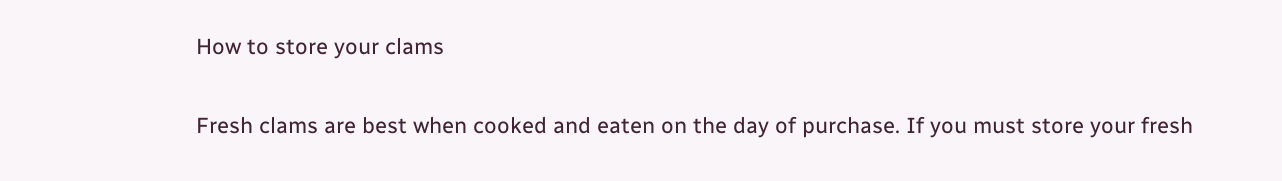How to store your clams

Fresh clams are best when cooked and eaten on the day of purchase. If you must store your fresh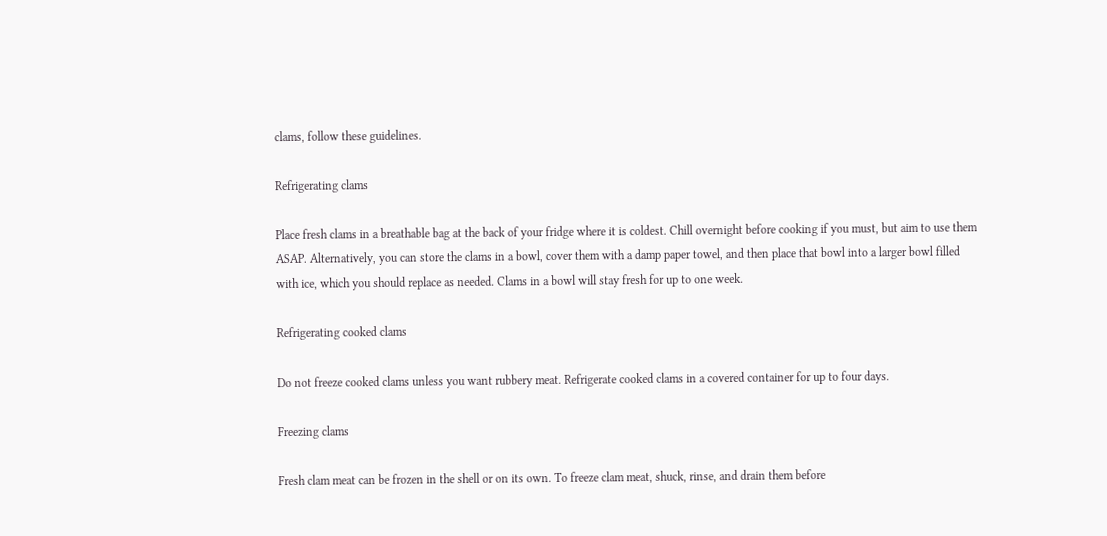clams, follow these guidelines.

Refrigerating clams

Place fresh clams in a breathable bag at the back of your fridge where it is coldest. Chill overnight before cooking if you must, but aim to use them ASAP. Alternatively, you can store the clams in a bowl, cover them with a damp paper towel, and then place that bowl into a larger bowl filled with ice, which you should replace as needed. Clams in a bowl will stay fresh for up to one week.

Refrigerating cooked clams

Do not freeze cooked clams unless you want rubbery meat. Refrigerate cooked clams in a covered container for up to four days.

Freezing clams

Fresh clam meat can be frozen in the shell or on its own. To freeze clam meat, shuck, rinse, and drain them before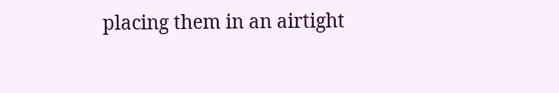placing them in an airtight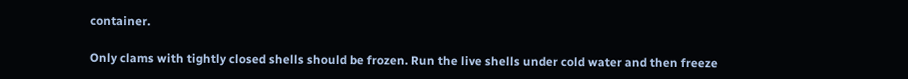container.

Only clams with tightly closed shells should be frozen. Run the live shells under cold water and then freeze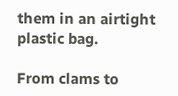them in an airtight plastic bag.

From clams to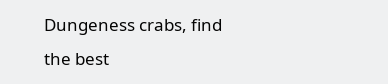Dungeness crabs, find the best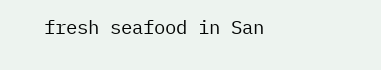fresh seafood in San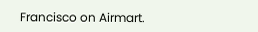Francisco on Airmart.